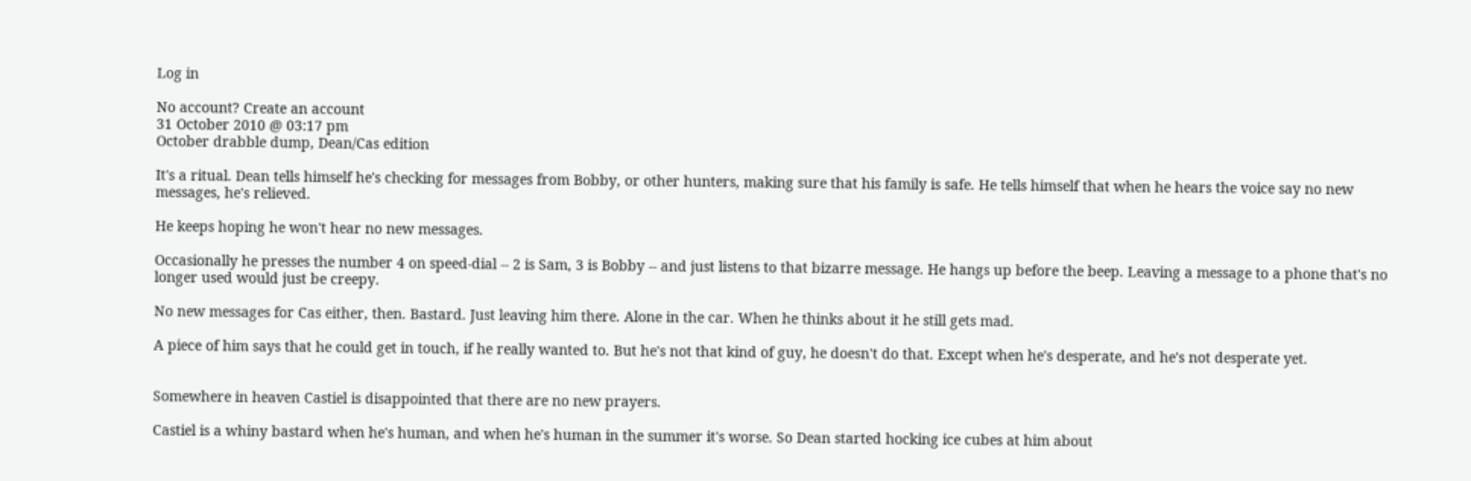Log in

No account? Create an account
31 October 2010 @ 03:17 pm
October drabble dump, Dean/Cas edition

It's a ritual. Dean tells himself he's checking for messages from Bobby, or other hunters, making sure that his family is safe. He tells himself that when he hears the voice say no new messages, he's relieved.

He keeps hoping he won't hear no new messages.

Occasionally he presses the number 4 on speed-dial -- 2 is Sam, 3 is Bobby -- and just listens to that bizarre message. He hangs up before the beep. Leaving a message to a phone that's no longer used would just be creepy.

No new messages for Cas either, then. Bastard. Just leaving him there. Alone in the car. When he thinks about it he still gets mad.

A piece of him says that he could get in touch, if he really wanted to. But he's not that kind of guy, he doesn't do that. Except when he's desperate, and he's not desperate yet.


Somewhere in heaven Castiel is disappointed that there are no new prayers.

Castiel is a whiny bastard when he's human, and when he's human in the summer it's worse. So Dean started hocking ice cubes at him about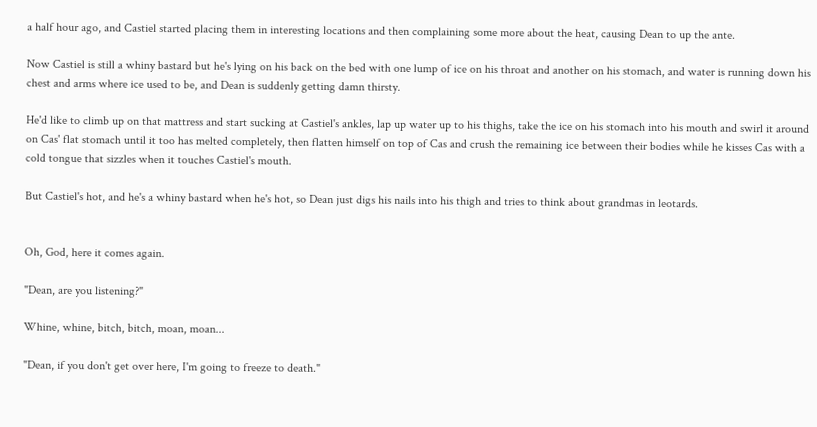a half hour ago, and Castiel started placing them in interesting locations and then complaining some more about the heat, causing Dean to up the ante.

Now Castiel is still a whiny bastard but he's lying on his back on the bed with one lump of ice on his throat and another on his stomach, and water is running down his chest and arms where ice used to be, and Dean is suddenly getting damn thirsty.

He'd like to climb up on that mattress and start sucking at Castiel's ankles, lap up water up to his thighs, take the ice on his stomach into his mouth and swirl it around on Cas' flat stomach until it too has melted completely, then flatten himself on top of Cas and crush the remaining ice between their bodies while he kisses Cas with a cold tongue that sizzles when it touches Castiel's mouth.

But Castiel's hot, and he's a whiny bastard when he's hot, so Dean just digs his nails into his thigh and tries to think about grandmas in leotards.


Oh, God, here it comes again.

"Dean, are you listening?"

Whine, whine, bitch, bitch, moan, moan...

"Dean, if you don't get over here, I'm going to freeze to death."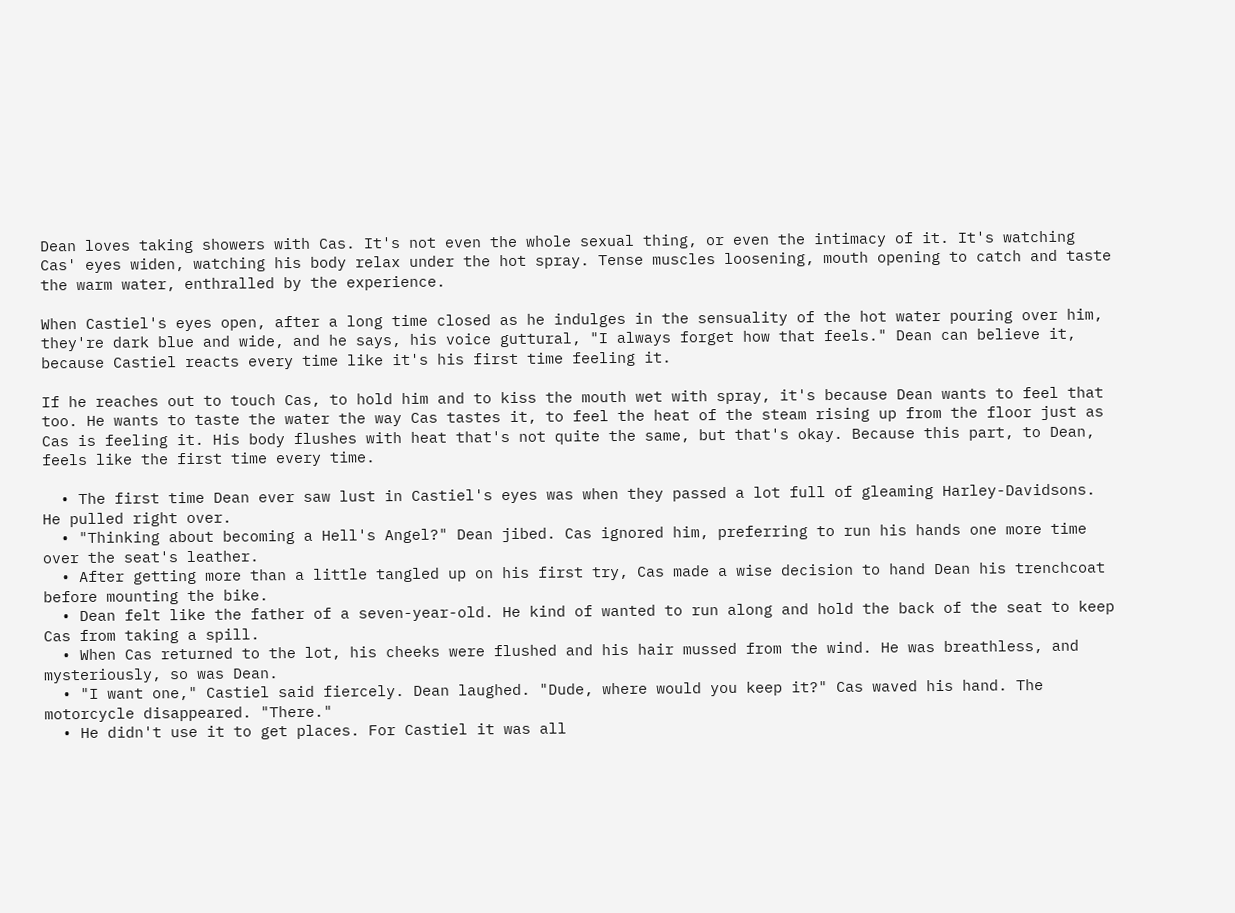Dean loves taking showers with Cas. It's not even the whole sexual thing, or even the intimacy of it. It's watching Cas' eyes widen, watching his body relax under the hot spray. Tense muscles loosening, mouth opening to catch and taste the warm water, enthralled by the experience.

When Castiel's eyes open, after a long time closed as he indulges in the sensuality of the hot water pouring over him, they're dark blue and wide, and he says, his voice guttural, "I always forget how that feels." Dean can believe it, because Castiel reacts every time like it's his first time feeling it.

If he reaches out to touch Cas, to hold him and to kiss the mouth wet with spray, it's because Dean wants to feel that too. He wants to taste the water the way Cas tastes it, to feel the heat of the steam rising up from the floor just as Cas is feeling it. His body flushes with heat that's not quite the same, but that's okay. Because this part, to Dean, feels like the first time every time.

  • The first time Dean ever saw lust in Castiel's eyes was when they passed a lot full of gleaming Harley-Davidsons. He pulled right over.
  • "Thinking about becoming a Hell's Angel?" Dean jibed. Cas ignored him, preferring to run his hands one more time over the seat's leather.
  • After getting more than a little tangled up on his first try, Cas made a wise decision to hand Dean his trenchcoat before mounting the bike.
  • Dean felt like the father of a seven-year-old. He kind of wanted to run along and hold the back of the seat to keep Cas from taking a spill.
  • When Cas returned to the lot, his cheeks were flushed and his hair mussed from the wind. He was breathless, and mysteriously, so was Dean.
  • "I want one," Castiel said fiercely. Dean laughed. "Dude, where would you keep it?" Cas waved his hand. The motorcycle disappeared. "There."
  • He didn't use it to get places. For Castiel it was all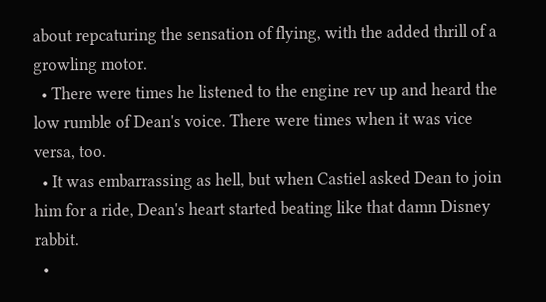about repcaturing the sensation of flying, with the added thrill of a growling motor.
  • There were times he listened to the engine rev up and heard the low rumble of Dean's voice. There were times when it was vice versa, too.
  • It was embarrassing as hell, but when Castiel asked Dean to join him for a ride, Dean's heart started beating like that damn Disney rabbit.
  •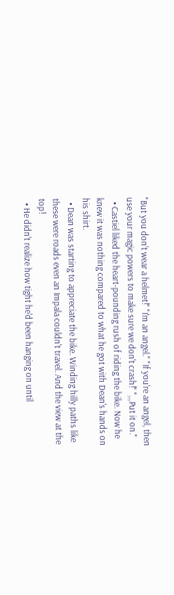"But you don't wear a helmet!" "I'm an angel." "If you're an angel, then use your magic powers to make sure we don't crash!" ",,,Put it on."
  • Castiel liked the heart-pounding rush of riding the bike. Now he knew it was nothing compared to what he got with Dean's hands on his shirt.
  • Dean was starting to appreciate the bike. Winding hilly paths like these were roads even an Impala couldn't travel. And the view at the top!
  • He didn't realize how tight he'd been hanging on until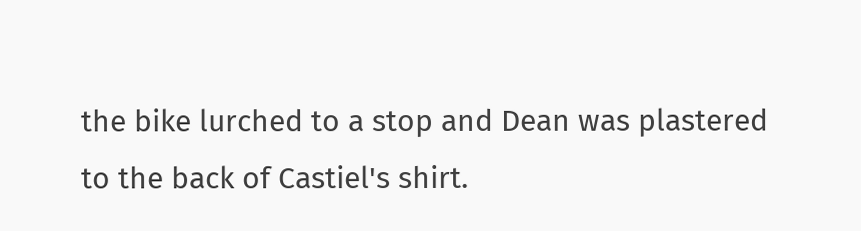the bike lurched to a stop and Dean was plastered to the back of Castiel's shirt.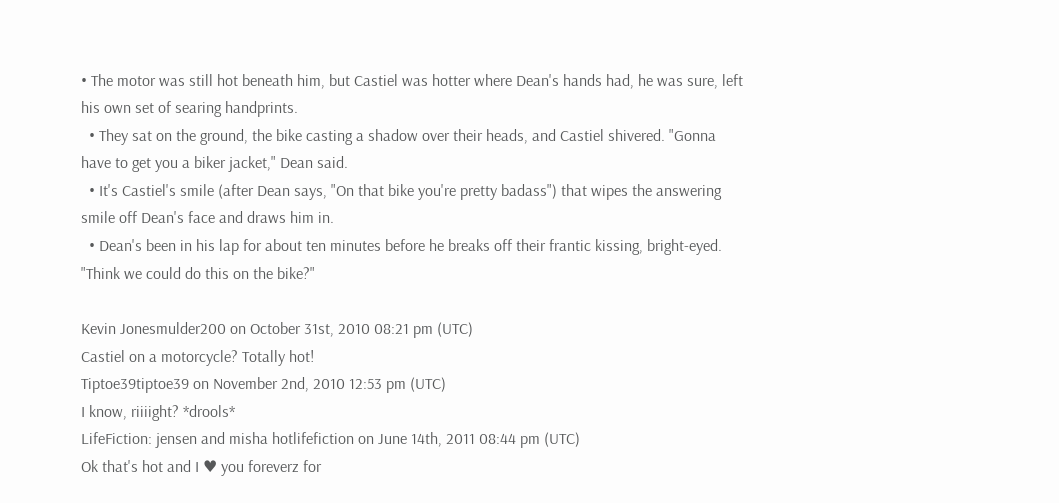• The motor was still hot beneath him, but Castiel was hotter where Dean's hands had, he was sure, left his own set of searing handprints.
  • They sat on the ground, the bike casting a shadow over their heads, and Castiel shivered. "Gonna have to get you a biker jacket," Dean said.
  • It's Castiel's smile (after Dean says, "On that bike you're pretty badass") that wipes the answering smile off Dean's face and draws him in.
  • Dean's been in his lap for about ten minutes before he breaks off their frantic kissing, bright-eyed. "Think we could do this on the bike?"

Kevin Jonesmulder200 on October 31st, 2010 08:21 pm (UTC)
Castiel on a motorcycle? Totally hot!
Tiptoe39tiptoe39 on November 2nd, 2010 12:53 pm (UTC)
I know, riiiight? *drools*
LifeFiction: jensen and misha hotlifefiction on June 14th, 2011 08:44 pm (UTC)
Ok that's hot and I ♥ you foreverz for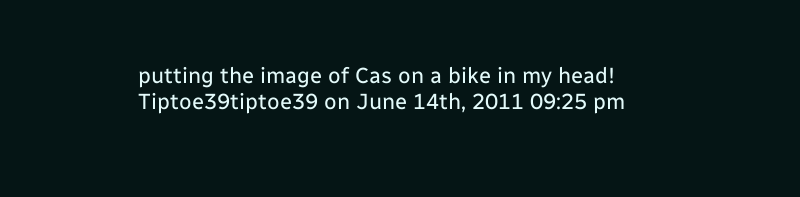putting the image of Cas on a bike in my head!
Tiptoe39tiptoe39 on June 14th, 2011 09:25 pm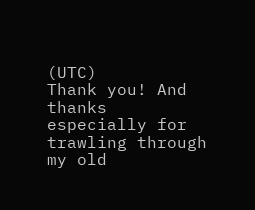(UTC)
Thank you! And thanks especially for trawling through my old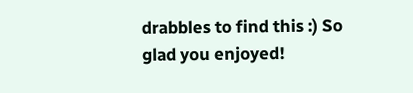drabbles to find this :) So glad you enjoyed!